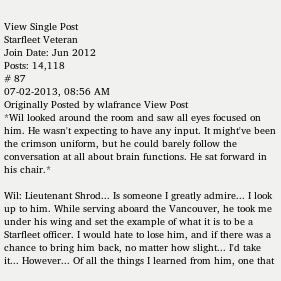View Single Post
Starfleet Veteran
Join Date: Jun 2012
Posts: 14,118
# 87
07-02-2013, 08:56 AM
Originally Posted by wlafrance View Post
*Wil looked around the room and saw all eyes focused on him. He wasn't expecting to have any input. It might've been the crimson uniform, but he could barely follow the conversation at all about brain functions. He sat forward in his chair.*

Wil: Lieutenant Shrod... Is someone I greatly admire... I look up to him. While serving aboard the Vancouver, he took me under his wing and set the example of what it is to be a Starfleet officer. I would hate to lose him, and if there was a chance to bring him back, no matter how slight... I'd take it... However... Of all the things I learned from him, one that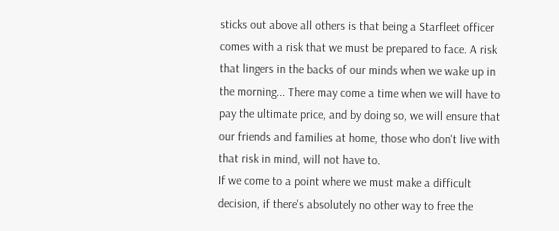sticks out above all others is that being a Starfleet officer comes with a risk that we must be prepared to face. A risk that lingers in the backs of our minds when we wake up in the morning... There may come a time when we will have to pay the ultimate price, and by doing so, we will ensure that our friends and families at home, those who don't live with that risk in mind, will not have to.
If we come to a point where we must make a difficult decision, if there's absolutely no other way to free the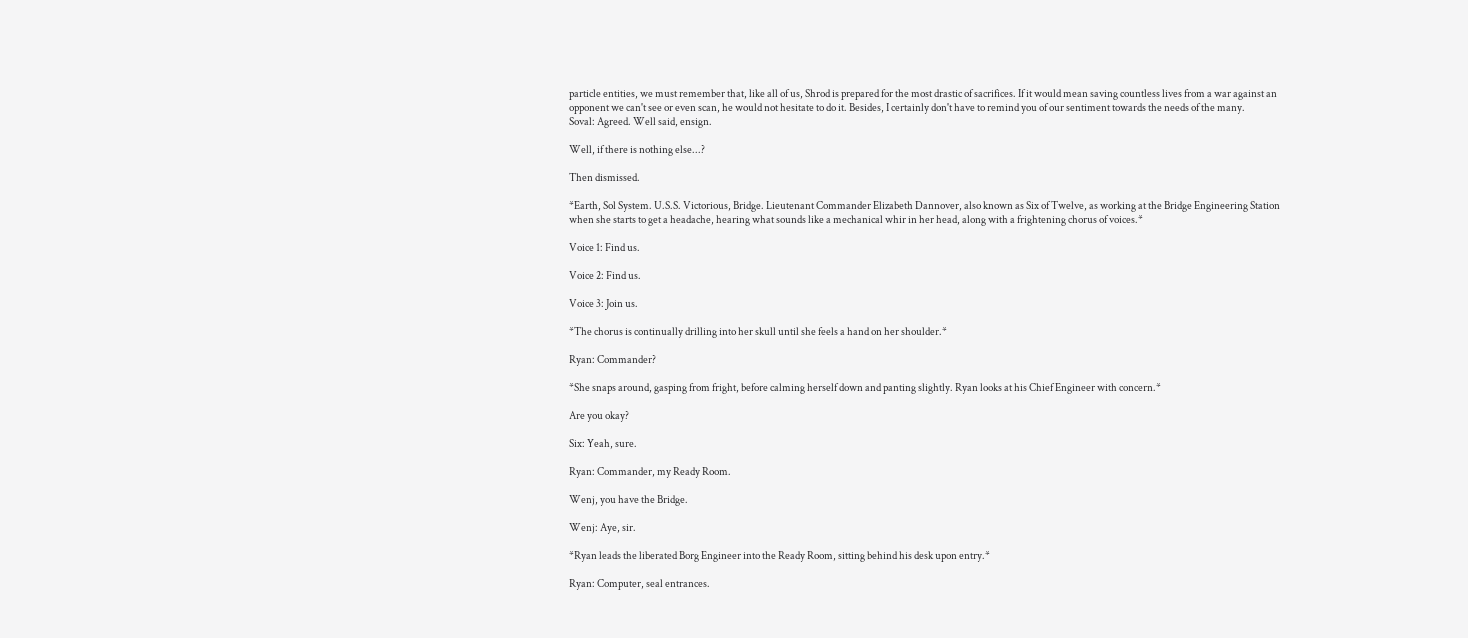particle entities, we must remember that, like all of us, Shrod is prepared for the most drastic of sacrifices. If it would mean saving countless lives from a war against an opponent we can't see or even scan, he would not hesitate to do it. Besides, I certainly don't have to remind you of our sentiment towards the needs of the many.
Soval: Agreed. Well said, ensign.

Well, if there is nothing else...?

Then dismissed.

*Earth, Sol System. U.S.S. Victorious, Bridge. Lieutenant Commander Elizabeth Dannover, also known as Six of Twelve, as working at the Bridge Engineering Station when she starts to get a headache, hearing what sounds like a mechanical whir in her head, along with a frightening chorus of voices.*

Voice 1: Find us.

Voice 2: Find us.

Voice 3: Join us.

*The chorus is continually drilling into her skull until she feels a hand on her shoulder.*

Ryan: Commander?

*She snaps around, gasping from fright, before calming herself down and panting slightly. Ryan looks at his Chief Engineer with concern.*

Are you okay?

Six: Yeah, sure.

Ryan: Commander, my Ready Room.

Wenj, you have the Bridge.

Wenj: Aye, sir.

*Ryan leads the liberated Borg Engineer into the Ready Room, sitting behind his desk upon entry.*

Ryan: Computer, seal entrances.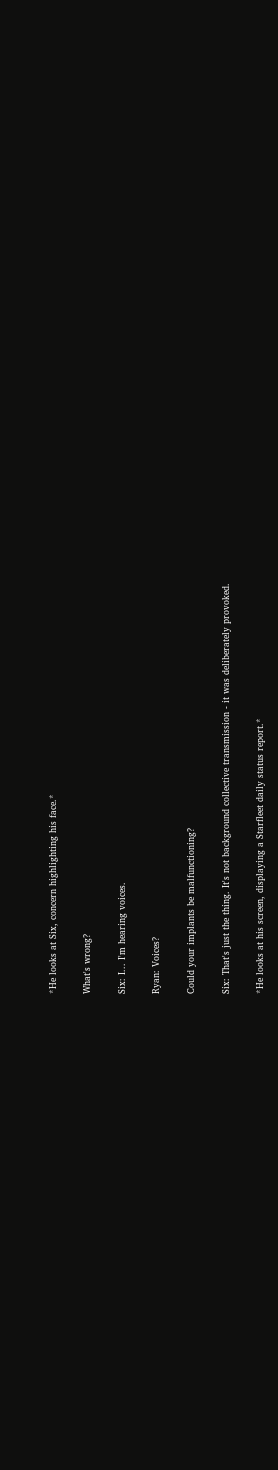*He looks at Six, concern highlighting his face.*

What's wrong?

Six: I... I'm hearing voices.

Ryan: Voices?

Could your implants be malfunctioning?

Six: That's just the thing. It's not background collective transmission - it was deliberately provoked.

*He looks at his screen, displaying a Starfleet daily status report.*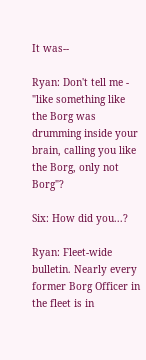It was--

Ryan: Don't tell me - "like something like the Borg was drumming inside your brain, calling you like the Borg, only not Borg"?

Six: How did you...?

Ryan: Fleet-wide bulletin. Nearly every former Borg Officer in the fleet is in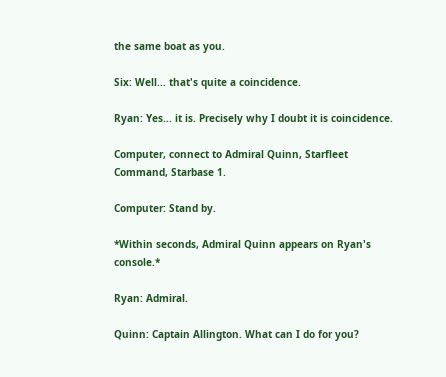the same boat as you.

Six: Well... that's quite a coincidence.

Ryan: Yes... it is. Precisely why I doubt it is coincidence.

Computer, connect to Admiral Quinn, Starfleet Command, Starbase 1.

Computer: Stand by.

*Within seconds, Admiral Quinn appears on Ryan's console.*

Ryan: Admiral.

Quinn: Captain Allington. What can I do for you?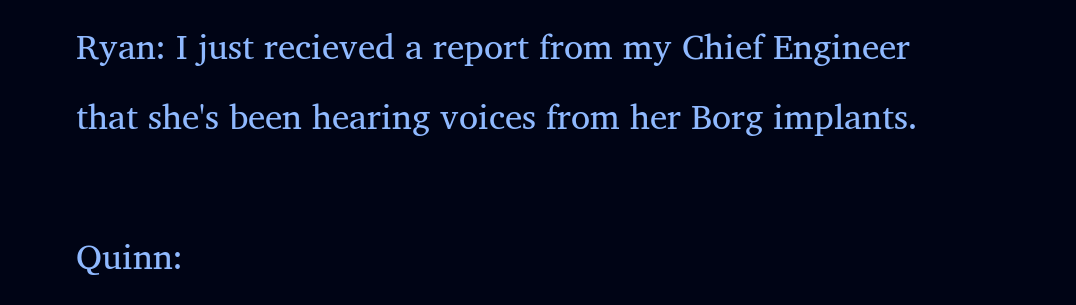Ryan: I just recieved a report from my Chief Engineer that she's been hearing voices from her Borg implants.

Quinn: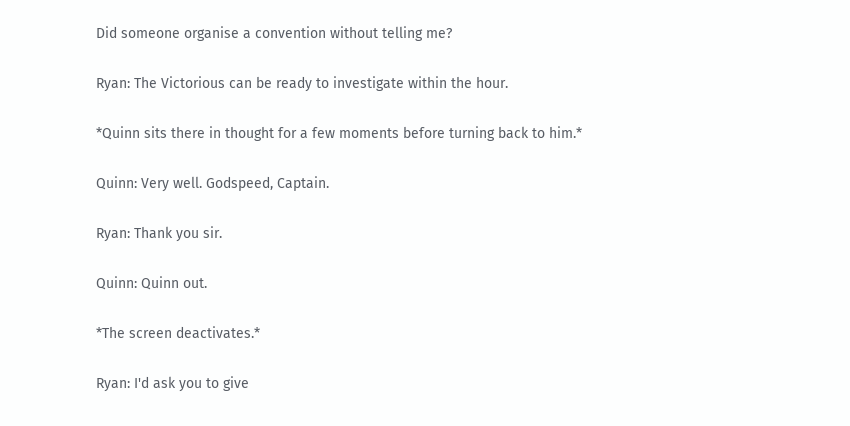Did someone organise a convention without telling me?

Ryan: The Victorious can be ready to investigate within the hour.

*Quinn sits there in thought for a few moments before turning back to him.*

Quinn: Very well. Godspeed, Captain.

Ryan: Thank you sir.

Quinn: Quinn out.

*The screen deactivates.*

Ryan: I'd ask you to give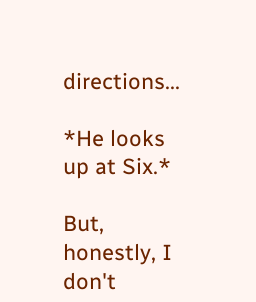directions...

*He looks up at Six.*

But, honestly, I don't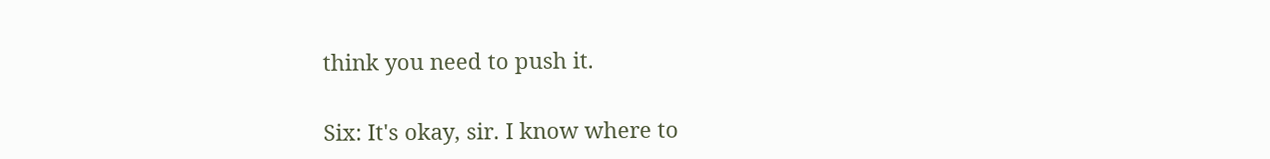think you need to push it.

Six: It's okay, sir. I know where to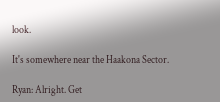look.

It's somewhere near the Haakona Sector.

Ryan: Alright. Get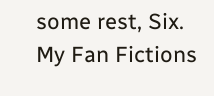some rest, Six.
My Fan Fictions